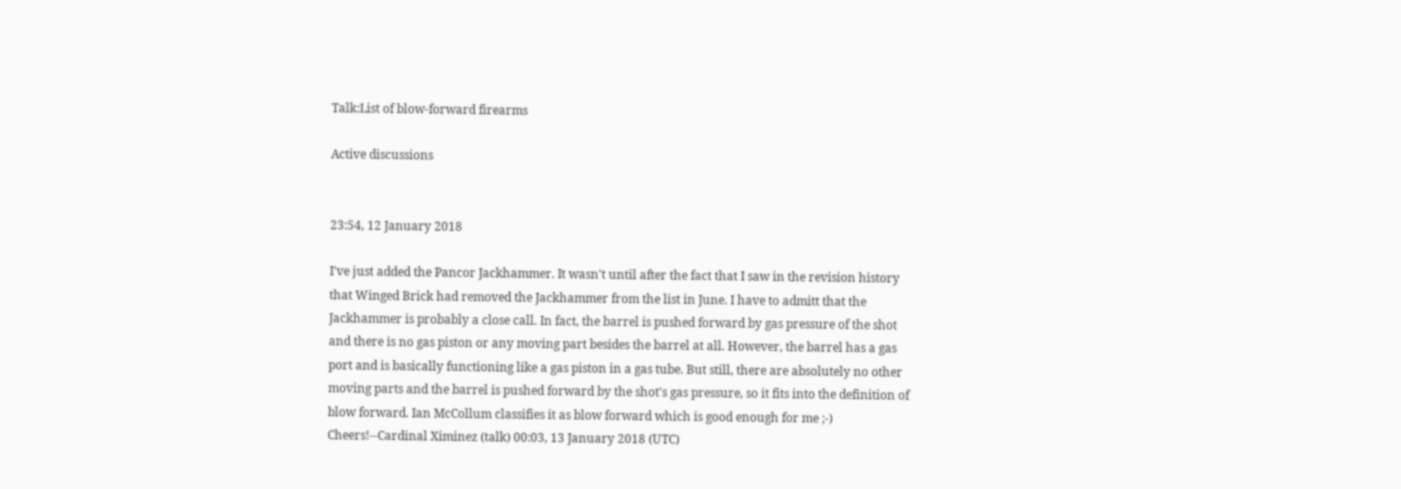Talk:List of blow-forward firearms

Active discussions


23:54, 12 January 2018

I've just added the Pancor Jackhammer. It wasn't until after the fact that I saw in the revision history that Winged Brick had removed the Jackhammer from the list in June. I have to admitt that the Jackhammer is probably a close call. In fact, the barrel is pushed forward by gas pressure of the shot and there is no gas piston or any moving part besides the barrel at all. However, the barrel has a gas port and is basically functioning like a gas piston in a gas tube. But still, there are absolutely no other moving parts and the barrel is pushed forward by the shot's gas pressure, so it fits into the definition of blow forward. Ian McCollum classifies it as blow forward which is good enough for me ;-) Cheers!--Cardinal Ximinez (talk) 00:03, 13 January 2018 (UTC)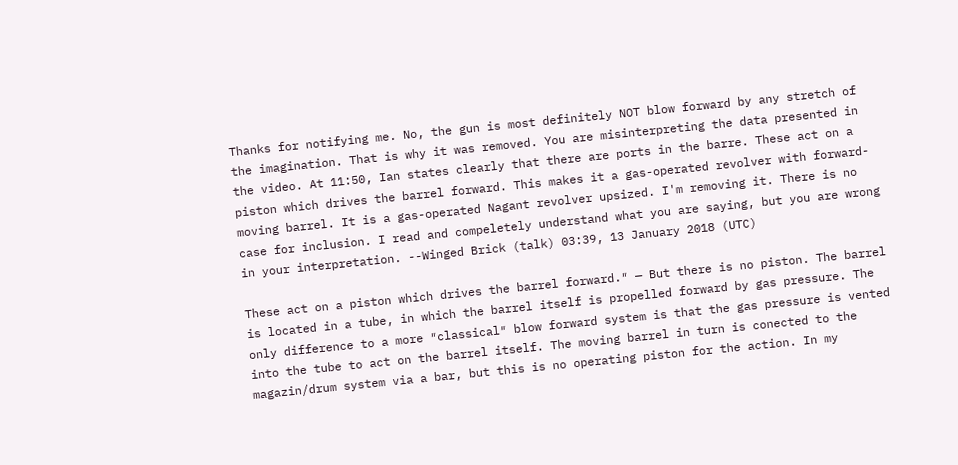Thanks for notifying me. No, the gun is most definitely NOT blow forward by any stretch of the imagination. That is why it was removed. You are misinterpreting the data presented in the video. At 11:50, Ian states clearly that there are ports in the barre. These act on a piston which drives the barrel forward. This makes it a gas-operated revolver with forward-moving barrel. It is a gas-operated Nagant revolver upsized. I'm removing it. There is no case for inclusion. I read and compeletely understand what you are saying, but you are wrong in your interpretation. --Winged Brick (talk) 03:39, 13 January 2018 (UTC)

These act on a piston which drives the barrel forward.″ — But there is no piston. The barrel is located in a tube, in which the barrel itself is propelled forward by gas pressure. The only difference to a more ″classical″ blow forward system is that the gas pressure is vented into the tube to act on the barrel itself. The moving barrel in turn is conected to the magazin/drum system via a bar, but this is no operating piston for the action. In my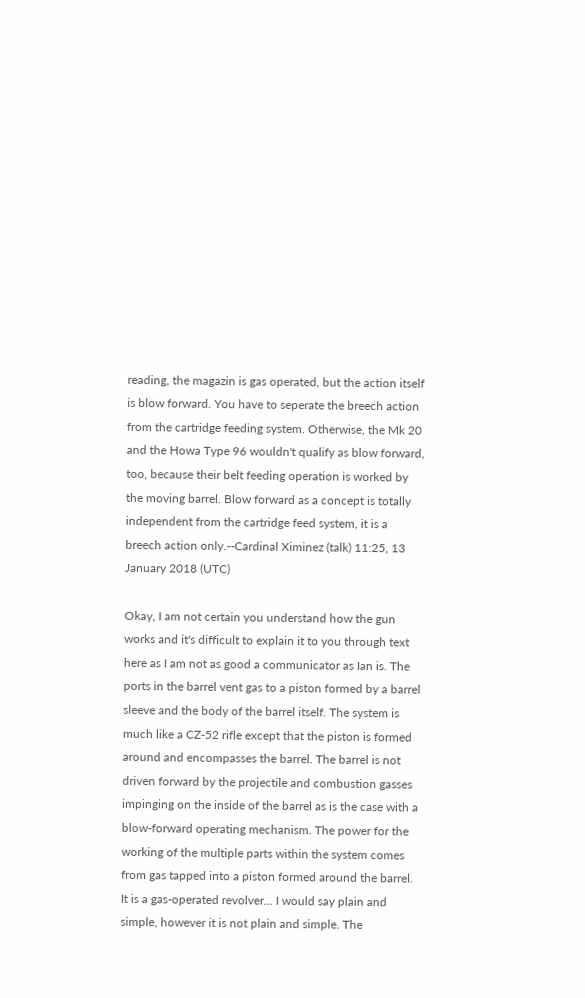reading, the magazin is gas operated, but the action itself is blow forward. You have to seperate the breech action from the cartridge feeding system. Otherwise, the Mk 20 and the Howa Type 96 wouldn't qualify as blow forward, too, because their belt feeding operation is worked by the moving barrel. Blow forward as a concept is totally independent from the cartridge feed system, it is a breech action only.--Cardinal Ximinez (talk) 11:25, 13 January 2018 (UTC)

Okay, I am not certain you understand how the gun works and it's difficult to explain it to you through text here as I am not as good a communicator as Ian is. The ports in the barrel vent gas to a piston formed by a barrel sleeve and the body of the barrel itself. The system is much like a CZ-52 rifle except that the piston is formed around and encompasses the barrel. The barrel is not driven forward by the projectile and combustion gasses impinging on the inside of the barrel as is the case with a blow-forward operating mechanism. The power for the working of the multiple parts within the system comes from gas tapped into a piston formed around the barrel. It is a gas-operated revolver... I would say plain and simple, however it is not plain and simple. The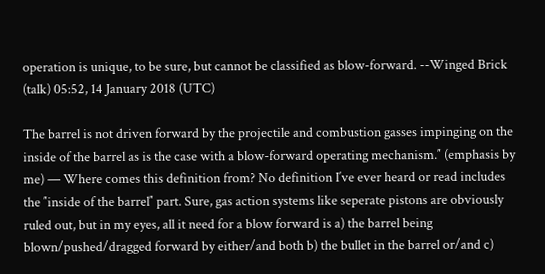operation is unique, to be sure, but cannot be classified as blow-forward. --Winged Brick (talk) 05:52, 14 January 2018 (UTC)

The barrel is not driven forward by the projectile and combustion gasses impinging on the inside of the barrel as is the case with a blow-forward operating mechanism.″ (emphasis by me) — Where comes this definition from? No definition I′ve ever heard or read includes the ″inside of the barrel″ part. Sure, gas action systems like seperate pistons are obviously ruled out, but in my eyes, all it need for a blow forward is a) the barrel being blown/pushed/dragged forward by either/and both b) the bullet in the barrel or/and c)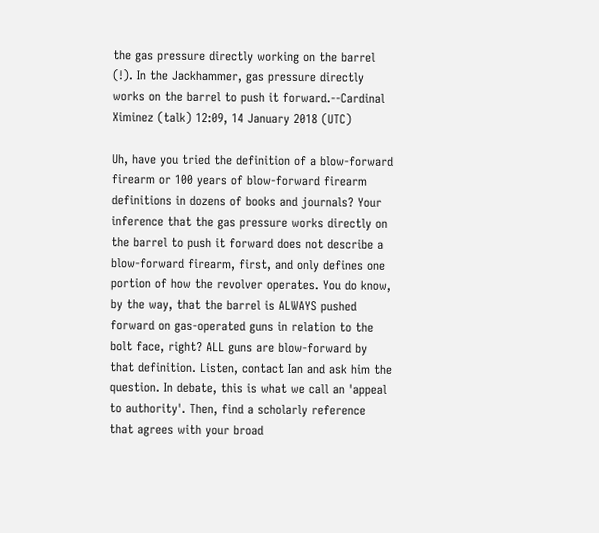the gas pressure directly working on the barrel (!). In the Jackhammer, gas pressure directly works on the barrel to push it forward.--Cardinal Ximinez (talk) 12:09, 14 January 2018 (UTC)

Uh, have you tried the definition of a blow-forward firearm or 100 years of blow-forward firearm definitions in dozens of books and journals? Your inference that the gas pressure works directly on the barrel to push it forward does not describe a blow-forward firearm, first, and only defines one portion of how the revolver operates. You do know, by the way, that the barrel is ALWAYS pushed forward on gas-operated guns in relation to the bolt face, right? ALL guns are blow-forward by that definition. Listen, contact Ian and ask him the question. In debate, this is what we call an 'appeal to authority'. Then, find a scholarly reference that agrees with your broad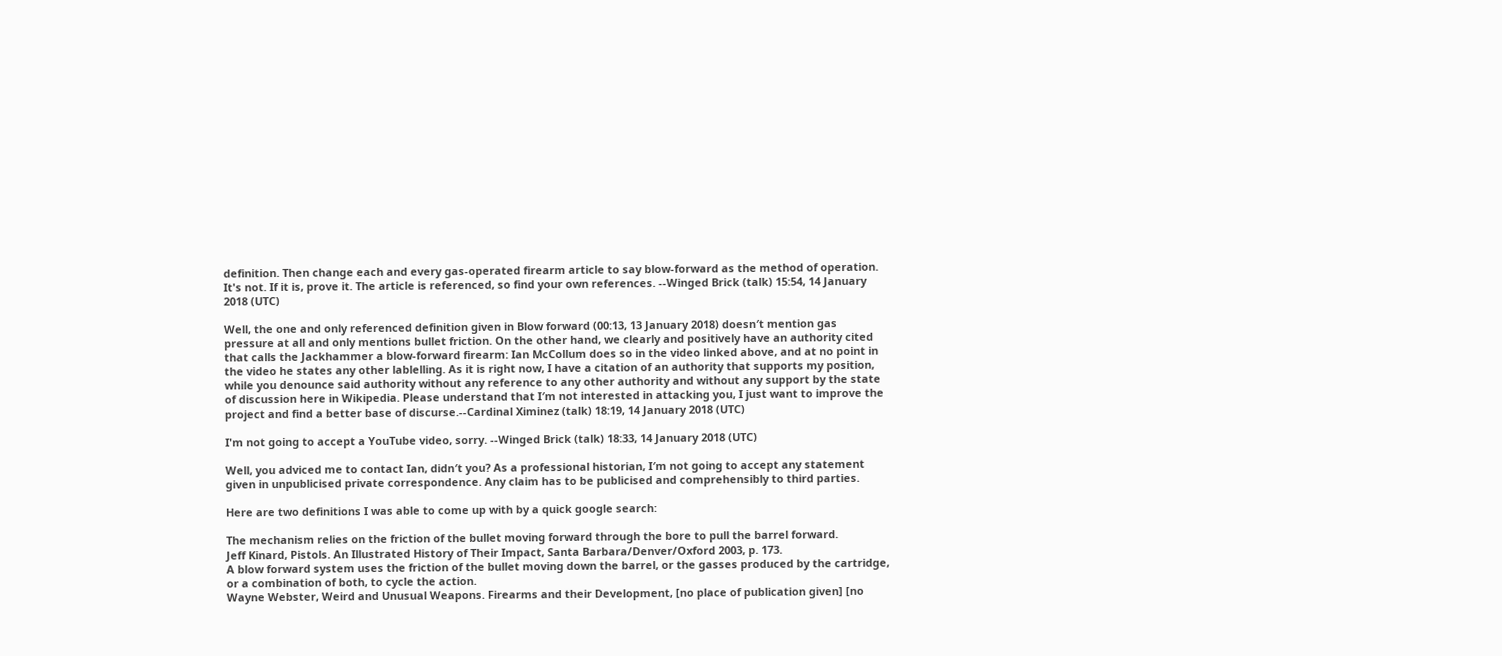definition. Then change each and every gas-operated firearm article to say blow-forward as the method of operation. It's not. If it is, prove it. The article is referenced, so find your own references. --Winged Brick (talk) 15:54, 14 January 2018 (UTC)

Well, the one and only referenced definition given in Blow forward (00:13, 13 January 2018) doesn′t mention gas pressure at all and only mentions bullet friction. On the other hand, we clearly and positively have an authority cited that calls the Jackhammer a blow-forward firearm: Ian McCollum does so in the video linked above, and at no point in the video he states any other lablelling. As it is right now, I have a citation of an authority that supports my position, while you denounce said authority without any reference to any other authority and without any support by the state of discussion here in Wikipedia. Please understand that I′m not interested in attacking you, I just want to improve the project and find a better base of discurse.--Cardinal Ximinez (talk) 18:19, 14 January 2018 (UTC)

I'm not going to accept a YouTube video, sorry. --Winged Brick (talk) 18:33, 14 January 2018 (UTC)

Well, you adviced me to contact Ian, didn′t you? As a professional historian, I′m not going to accept any statement given in unpublicised private correspondence. Any claim has to be publicised and comprehensibly to third parties.

Here are two definitions I was able to come up with by a quick google search:

The mechanism relies on the friction of the bullet moving forward through the bore to pull the barrel forward.
Jeff Kinard, Pistols. An Illustrated History of Their Impact, Santa Barbara/Denver/Oxford 2003, p. 173.
A blow forward system uses the friction of the bullet moving down the barrel, or the gasses produced by the cartridge, or a combination of both, to cycle the action.
Wayne Webster, Weird and Unusual Weapons. Firearms and their Development, [no place of publication given] [no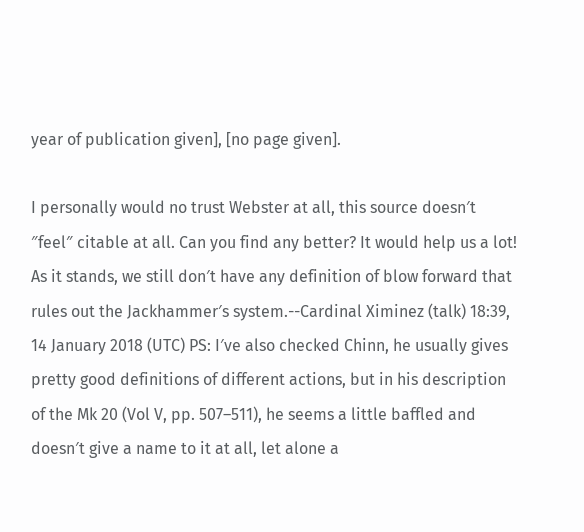year of publication given], [no page given].

I personally would no trust Webster at all, this source doesn′t ″feel″ citable at all. Can you find any better? It would help us a lot! As it stands, we still don′t have any definition of blow forward that rules out the Jackhammer′s system.--Cardinal Ximinez (talk) 18:39, 14 January 2018 (UTC) PS: I′ve also checked Chinn, he usually gives pretty good definitions of different actions, but in his description of the Mk 20 (Vol V, pp. 507–511), he seems a little baffled and doesn′t give a name to it at all, let alone a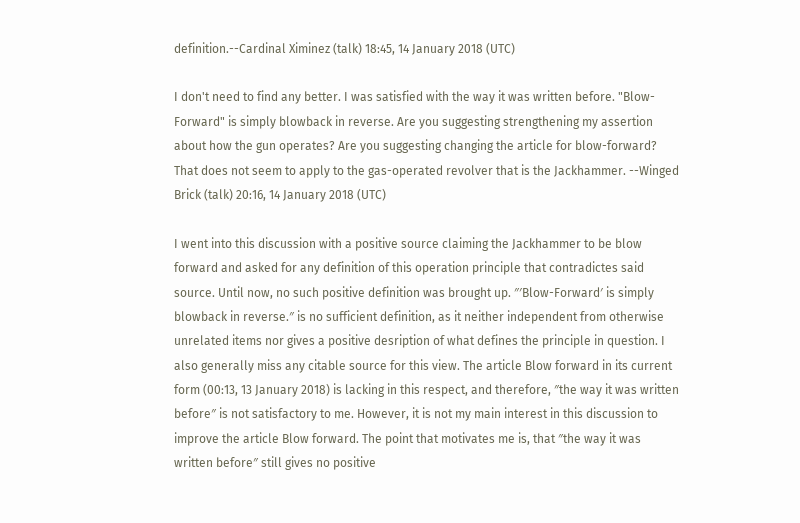definition.--Cardinal Ximinez (talk) 18:45, 14 January 2018 (UTC)

I don't need to find any better. I was satisfied with the way it was written before. "Blow-Forward" is simply blowback in reverse. Are you suggesting strengthening my assertion about how the gun operates? Are you suggesting changing the article for blow-forward? That does not seem to apply to the gas-operated revolver that is the Jackhammer. --Winged Brick (talk) 20:16, 14 January 2018 (UTC)

I went into this discussion with a positive source claiming the Jackhammer to be blow forward and asked for any definition of this operation principle that contradictes said source. Until now, no such positive definition was brought up. ″′Blow-Forward′ is simply blowback in reverse.″ is no sufficient definition, as it neither independent from otherwise unrelated items nor gives a positive desription of what defines the principle in question. I also generally miss any citable source for this view. The article Blow forward in its current form (00:13, 13 January 2018) is lacking in this respect, and therefore, ″the way it was written before″ is not satisfactory to me. However, it is not my main interest in this discussion to improve the article Blow forward. The point that motivates me is, that ″the way it was written before″ still gives no positive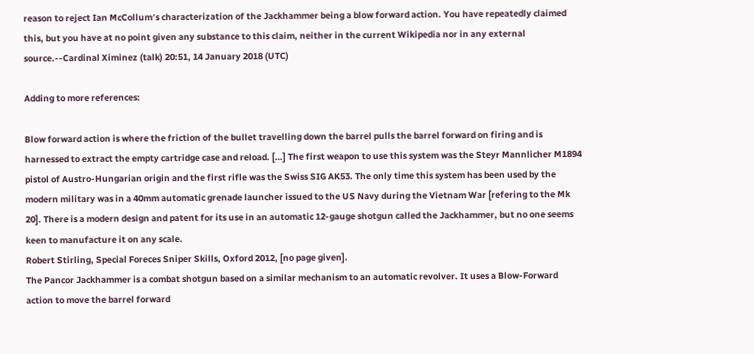reason to reject Ian McCollum′s characterization of the Jackhammer being a blow forward action. You have repeatedly claimed this, but you have at no point given any substance to this claim, neither in the current Wikipedia nor in any external source.--Cardinal Ximinez (talk) 20:51, 14 January 2018 (UTC)

Adding to more references:

Blow forward action is where the friction of the bullet travelling down the barrel pulls the barrel forward on firing and is harnessed to extract the empty cartridge case and reload. […] The first weapon to use this system was the Steyr Mannlicher M1894 pistol of Austro-Hungarian origin and the first rifle was the Swiss SIG AK53. The only time this system has been used by the modern military was in a 40mm automatic grenade launcher issued to the US Navy during the Vietnam War [refering to the Mk 20]. There is a modern design and patent for its use in an automatic 12-gauge shotgun called the Jackhammer, but no one seems keen to manufacture it on any scale.
Robert Stirling, Special Foreces Sniper Skills, Oxford 2012, [no page given].
The Pancor Jackhammer is a combat shotgun based on a similar mechanism to an automatic revolver. It uses a Blow-Forward action to move the barrel forward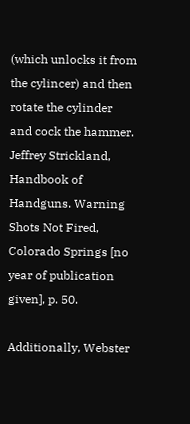(which unlocks it from the cylincer) and then rotate the cylinder and cock the hammer.
Jeffrey Strickland, Handbook of Handguns. Warning Shots Not Fired, Colorado Springs [no year of publication given], p. 50.

Additionally, Webster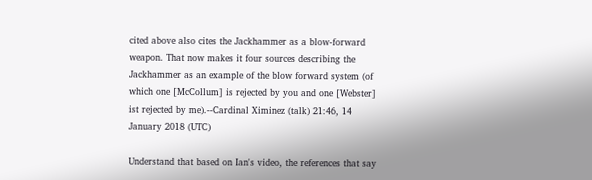cited above also cites the Jackhammer as a blow-forward weapon. That now makes it four sources describing the Jackhammer as an example of the blow forward system (of which one [McCollum] is rejected by you and one [Webster] ist rejected by me).--Cardinal Ximinez (talk) 21:46, 14 January 2018 (UTC)

Understand that based on Ian's video, the references that say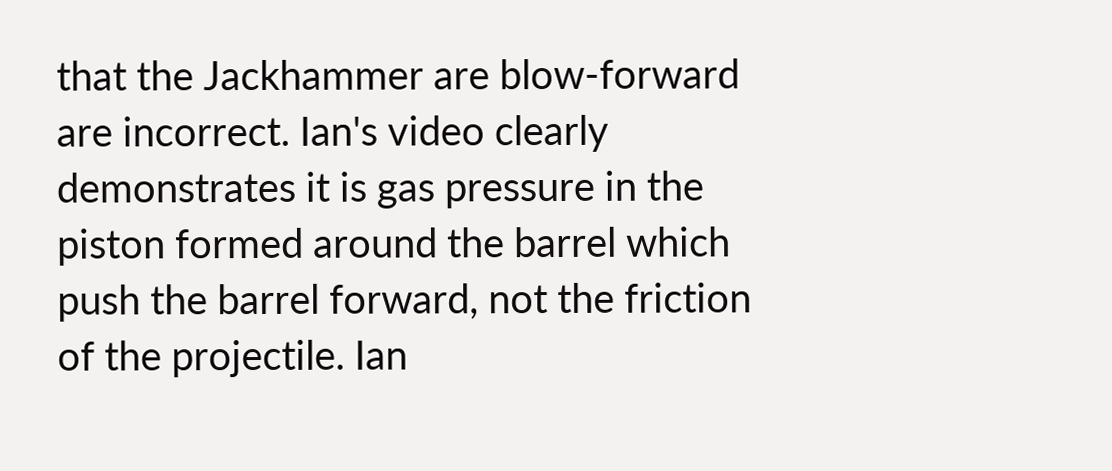that the Jackhammer are blow-forward are incorrect. Ian's video clearly demonstrates it is gas pressure in the piston formed around the barrel which push the barrel forward, not the friction of the projectile. Ian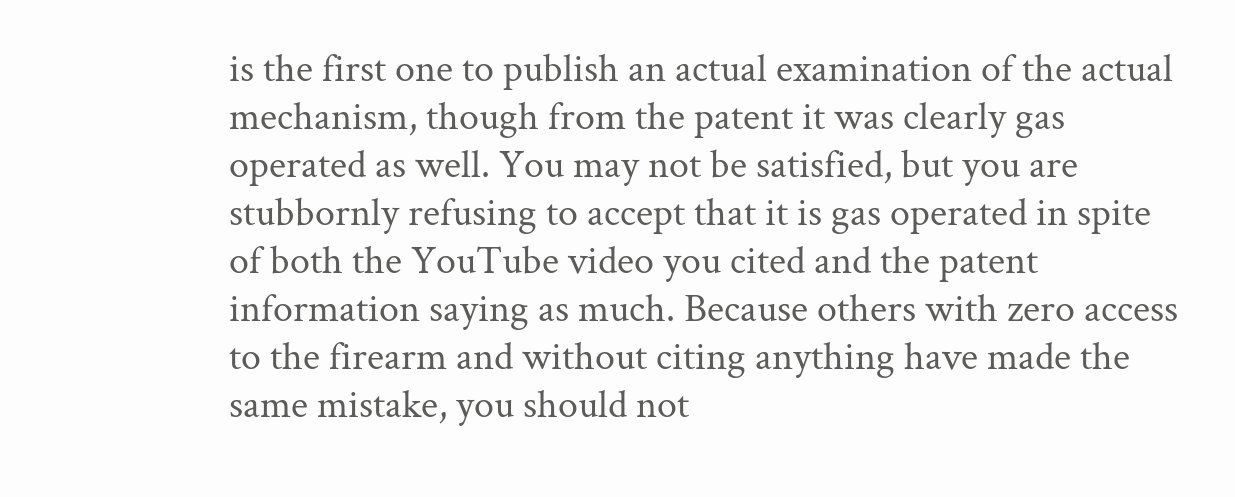is the first one to publish an actual examination of the actual mechanism, though from the patent it was clearly gas operated as well. You may not be satisfied, but you are stubbornly refusing to accept that it is gas operated in spite of both the YouTube video you cited and the patent information saying as much. Because others with zero access to the firearm and without citing anything have made the same mistake, you should not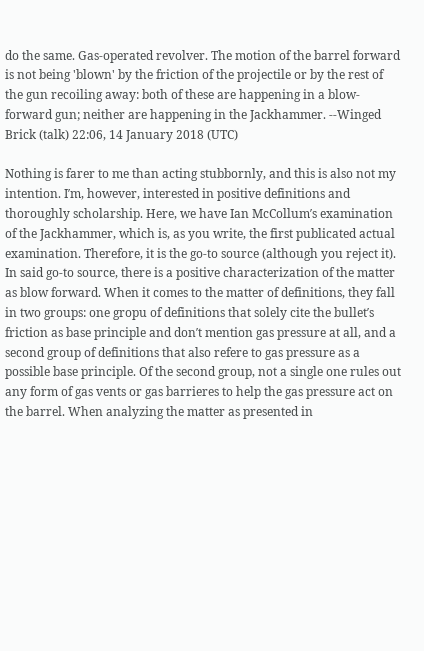do the same. Gas-operated revolver. The motion of the barrel forward is not being 'blown' by the friction of the projectile or by the rest of the gun recoiling away: both of these are happening in a blow-forward gun; neither are happening in the Jackhammer. --Winged Brick (talk) 22:06, 14 January 2018 (UTC)

Nothing is farer to me than acting stubbornly, and this is also not my intention. I′m, however, interested in positive definitions and thoroughly scholarship. Here, we have Ian McCollum′s examination of the Jackhammer, which is, as you write, the first publicated actual examination. Therefore, it is the go-to source (although you reject it). In said go-to source, there is a positive characterization of the matter as blow forward. When it comes to the matter of definitions, they fall in two groups: one gropu of definitions that solely cite the bullet′s friction as base principle and don′t mention gas pressure at all, and a second group of definitions that also refere to gas pressure as a possible base principle. Of the second group, not a single one rules out any form of gas vents or gas barrieres to help the gas pressure act on the barrel. When analyzing the matter as presented in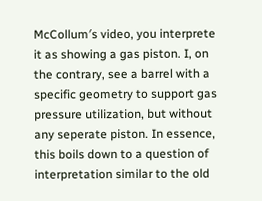McCollum′s video, you interprete it as showing a gas piston. I, on the contrary, see a barrel with a specific geometry to support gas pressure utilization, but without any seperate piston. In essence, this boils down to a question of interpretation similar to the old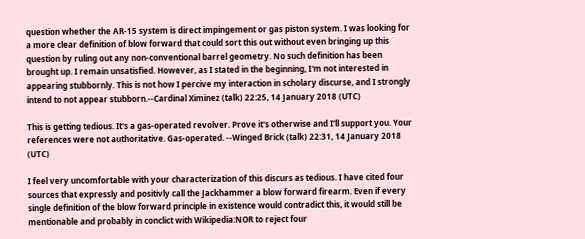question whether the AR-15 system is direct impingement or gas piston system. I was looking for a more clear definition of blow forward that could sort this out without even bringing up this question by ruling out any non-conventional barrel geometry. No such definition has been brought up. I remain unsatisfied. However, as I stated in the beginning, I′m not interested in appearing stubbornly. This is not how I percive my interaction in scholary discurse, and I strongly intend to not appear stubborn.--Cardinal Ximinez (talk) 22:25, 14 January 2018 (UTC)

This is getting tedious. It's a gas-operated revolver. Prove it's otherwise and I'll support you. Your references were not authoritative. Gas-operated. --Winged Brick (talk) 22:31, 14 January 2018 (UTC)

I feel very uncomfortable with your characterization of this discurs as tedious. I have cited four sources that expressly and positivly call the Jackhammer a blow forward firearm. Even if every single definition of the blow forward principle in existence would contradict this, it would still be mentionable and probably in conclict with Wikipedia:NOR to reject four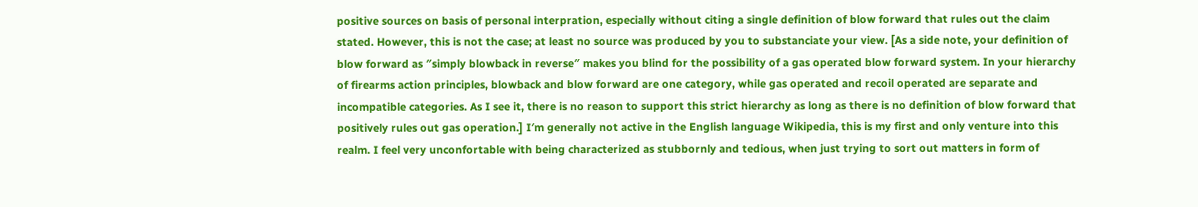positive sources on basis of personal interpration, especially without citing a single definition of blow forward that rules out the claim stated. However, this is not the case; at least no source was produced by you to substanciate your view. [As a side note, your definition of blow forward as ″simply blowback in reverse″ makes you blind for the possibility of a gas operated blow forward system. In your hierarchy of firearms action principles, blowback and blow forward are one category, while gas operated and recoil operated are separate and incompatible categories. As I see it, there is no reason to support this strict hierarchy as long as there is no definition of blow forward that positively rules out gas operation.] I′m generally not active in the English language Wikipedia, this is my first and only venture into this realm. I feel very unconfortable with being characterized as stubbornly and tedious, when just trying to sort out matters in form of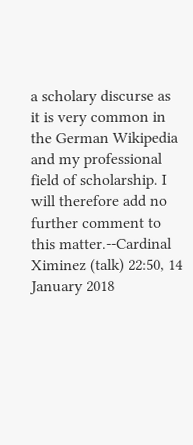a scholary discurse as it is very common in the German Wikipedia and my professional field of scholarship. I will therefore add no further comment to this matter.--Cardinal Ximinez (talk) 22:50, 14 January 2018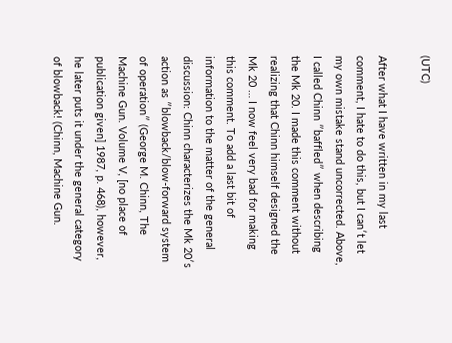(UTC)

After what I have written in my last comment, I hate to do this, but I can′t let my own mistake stand uncorrected. Above, I called Chinn ″baffled″ when describing the Mk 20. I made this comment without realizing that Chinn himself designed the Mk 20 … I now feel very bad for making this comment. To add a last bit of information to the matter of the general discussion: Chinn characterizes the Mk 20′s action as ″blowback/blow-forward system of operation″ (George M. Chinn, The Machine Gun. Volume V, [no place of publication given] 1987, p. 468), however, he later puts it under the general category of blowback! (Chinn, Machine Gun.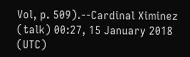Vol, p. 509).--Cardinal Ximinez (talk) 00:27, 15 January 2018 (UTC)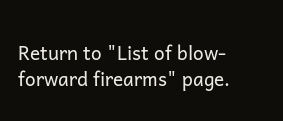Return to "List of blow-forward firearms" page.